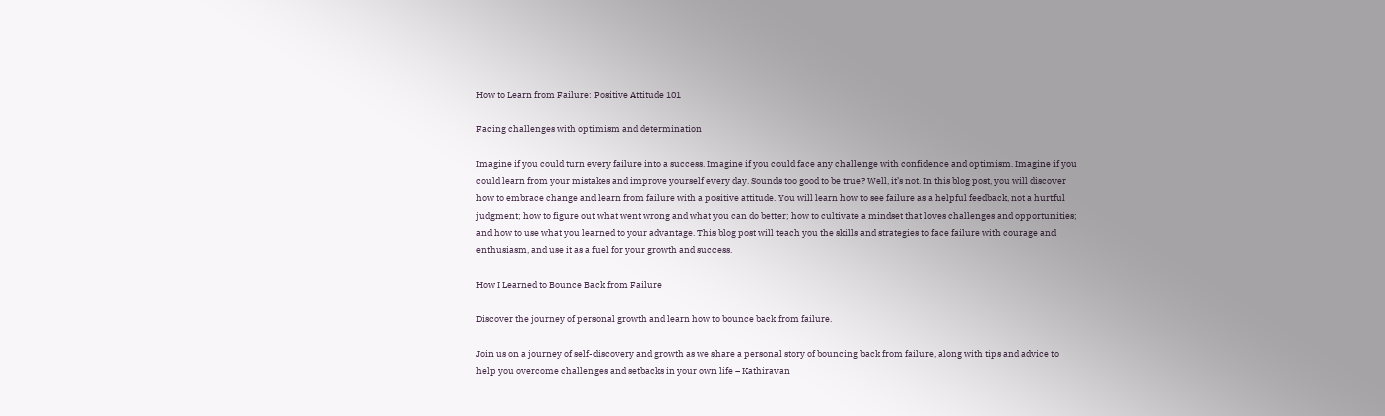How to Learn from Failure: Positive Attitude 101

Facing challenges with optimism and determination

Imagine if you could turn every failure into a success. Imagine if you could face any challenge with confidence and optimism. Imagine if you could learn from your mistakes and improve yourself every day. Sounds too good to be true? Well, it’s not. In this blog post, you will discover how to embrace change and learn from failure with a positive attitude. You will learn how to see failure as a helpful feedback, not a hurtful judgment; how to figure out what went wrong and what you can do better; how to cultivate a mindset that loves challenges and opportunities; and how to use what you learned to your advantage. This blog post will teach you the skills and strategies to face failure with courage and enthusiasm, and use it as a fuel for your growth and success.

How I Learned to Bounce Back from Failure

Discover the journey of personal growth and learn how to bounce back from failure.

Join us on a journey of self-discovery and growth as we share a personal story of bouncing back from failure, along with tips and advice to help you overcome challenges and setbacks in your own life – Kathiravan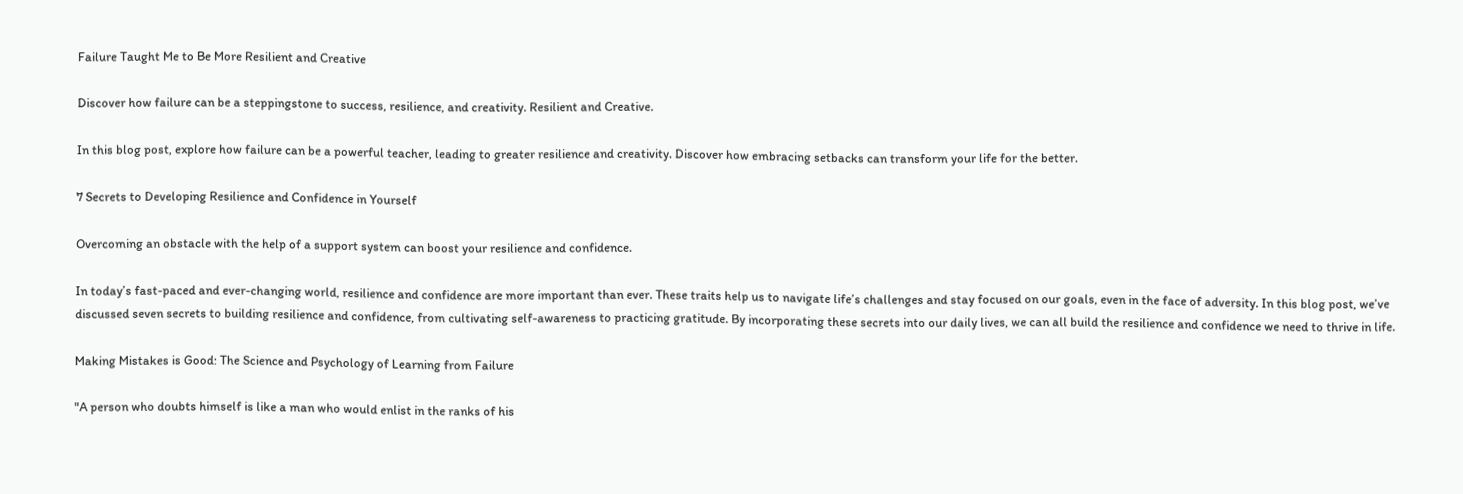Failure Taught Me to Be More Resilient and Creative

Discover how failure can be a steppingstone to success, resilience, and creativity. Resilient and Creative.

In this blog post, explore how failure can be a powerful teacher, leading to greater resilience and creativity. Discover how embracing setbacks can transform your life for the better.

7 Secrets to Developing Resilience and Confidence in Yourself

Overcoming an obstacle with the help of a support system can boost your resilience and confidence.

In today’s fast-paced and ever-changing world, resilience and confidence are more important than ever. These traits help us to navigate life’s challenges and stay focused on our goals, even in the face of adversity. In this blog post, we’ve discussed seven secrets to building resilience and confidence, from cultivating self-awareness to practicing gratitude. By incorporating these secrets into our daily lives, we can all build the resilience and confidence we need to thrive in life.

Making Mistakes is Good: The Science and Psychology of Learning from Failure

"A person who doubts himself is like a man who would enlist in the ranks of his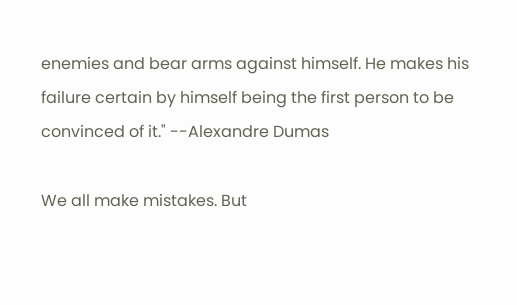enemies and bear arms against himself. He makes his failure certain by himself being the first person to be convinced of it." --Alexandre Dumas

We all make mistakes. But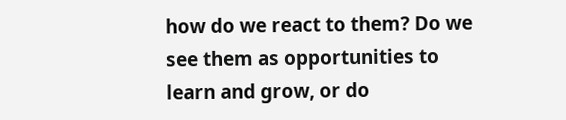how do we react to them? Do we see them as opportunities to learn and grow, or do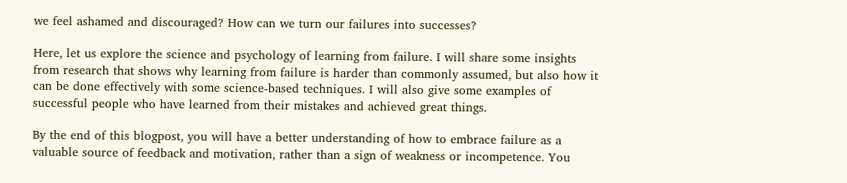we feel ashamed and discouraged? How can we turn our failures into successes?

Here, let us explore the science and psychology of learning from failure. I will share some insights from research that shows why learning from failure is harder than commonly assumed, but also how it can be done effectively with some science-based techniques. I will also give some examples of successful people who have learned from their mistakes and achieved great things.

By the end of this blogpost, you will have a better understanding of how to embrace failure as a valuable source of feedback and motivation, rather than a sign of weakness or incompetence. You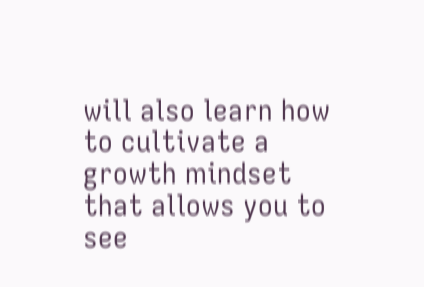will also learn how to cultivate a growth mindset that allows you to see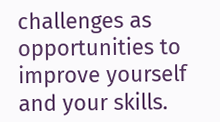challenges as opportunities to improve yourself and your skills.